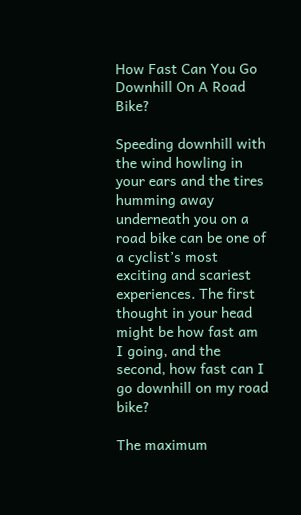How Fast Can You Go Downhill On A Road Bike?

Speeding downhill with the wind howling in your ears and the tires humming away underneath you on a road bike can be one of a cyclist’s most exciting and scariest experiences. The first thought in your head might be how fast am I going, and the second, how fast can I go downhill on my road bike?

The maximum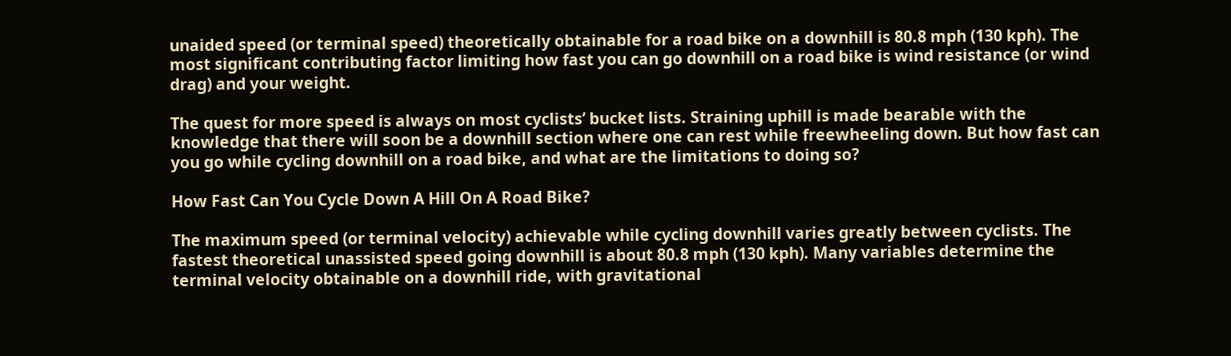unaided speed (or terminal speed) theoretically obtainable for a road bike on a downhill is 80.8 mph (130 kph). The most significant contributing factor limiting how fast you can go downhill on a road bike is wind resistance (or wind drag) and your weight.

The quest for more speed is always on most cyclists’ bucket lists. Straining uphill is made bearable with the knowledge that there will soon be a downhill section where one can rest while freewheeling down. But how fast can you go while cycling downhill on a road bike, and what are the limitations to doing so?

How Fast Can You Cycle Down A Hill On A Road Bike?

The maximum speed (or terminal velocity) achievable while cycling downhill varies greatly between cyclists. The fastest theoretical unassisted speed going downhill is about 80.8 mph (130 kph). Many variables determine the terminal velocity obtainable on a downhill ride, with gravitational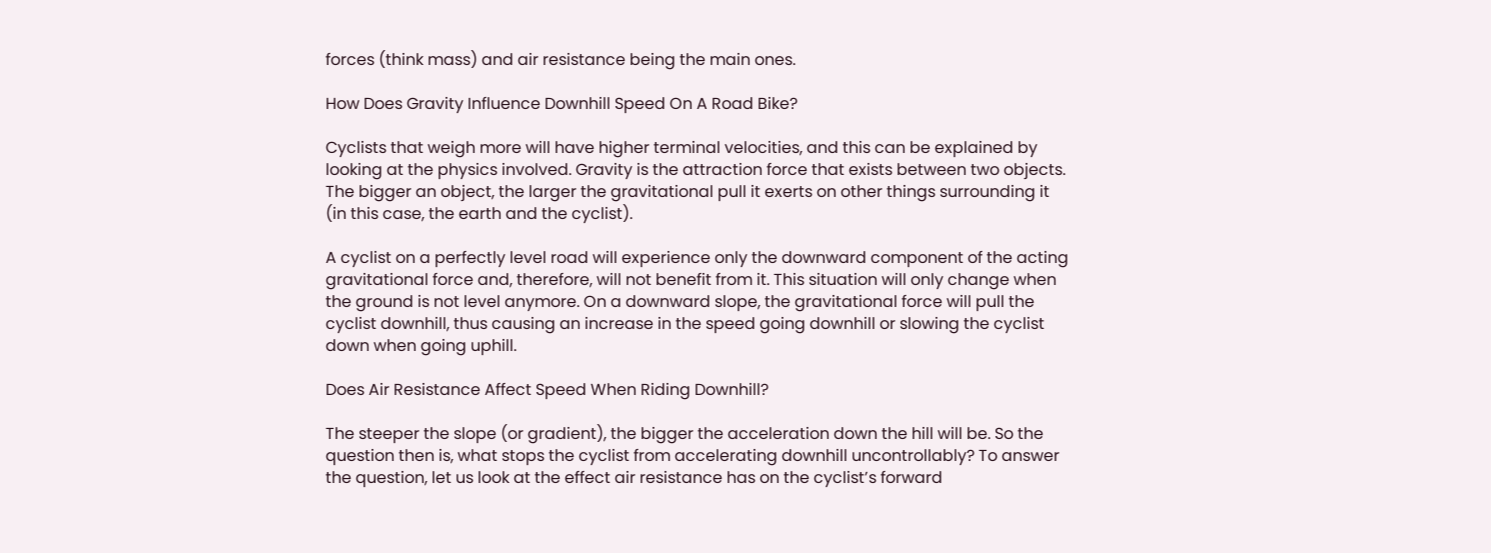forces (think mass) and air resistance being the main ones.

How Does Gravity Influence Downhill Speed On A Road Bike?

Cyclists that weigh more will have higher terminal velocities, and this can be explained by looking at the physics involved. Gravity is the attraction force that exists between two objects. The bigger an object, the larger the gravitational pull it exerts on other things surrounding it (in this case, the earth and the cyclist).

A cyclist on a perfectly level road will experience only the downward component of the acting gravitational force and, therefore, will not benefit from it. This situation will only change when the ground is not level anymore. On a downward slope, the gravitational force will pull the cyclist downhill, thus causing an increase in the speed going downhill or slowing the cyclist down when going uphill.

Does Air Resistance Affect Speed When Riding Downhill?

The steeper the slope (or gradient), the bigger the acceleration down the hill will be. So the question then is, what stops the cyclist from accelerating downhill uncontrollably? To answer the question, let us look at the effect air resistance has on the cyclist’s forward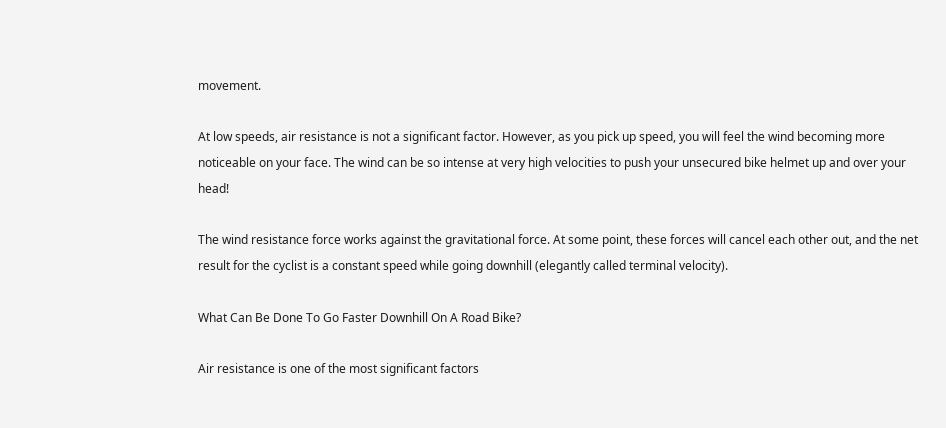movement.

At low speeds, air resistance is not a significant factor. However, as you pick up speed, you will feel the wind becoming more noticeable on your face. The wind can be so intense at very high velocities to push your unsecured bike helmet up and over your head!

The wind resistance force works against the gravitational force. At some point, these forces will cancel each other out, and the net result for the cyclist is a constant speed while going downhill (elegantly called terminal velocity).

What Can Be Done To Go Faster Downhill On A Road Bike?

Air resistance is one of the most significant factors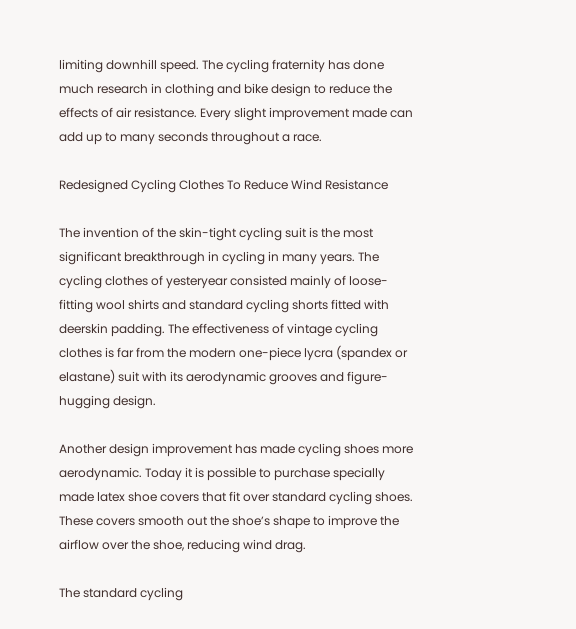limiting downhill speed. The cycling fraternity has done much research in clothing and bike design to reduce the effects of air resistance. Every slight improvement made can add up to many seconds throughout a race.

Redesigned Cycling Clothes To Reduce Wind Resistance

The invention of the skin-tight cycling suit is the most significant breakthrough in cycling in many years. The cycling clothes of yesteryear consisted mainly of loose-fitting wool shirts and standard cycling shorts fitted with deerskin padding. The effectiveness of vintage cycling clothes is far from the modern one-piece lycra (spandex or elastane) suit with its aerodynamic grooves and figure-hugging design.

Another design improvement has made cycling shoes more aerodynamic. Today it is possible to purchase specially made latex shoe covers that fit over standard cycling shoes. These covers smooth out the shoe’s shape to improve the airflow over the shoe, reducing wind drag.

The standard cycling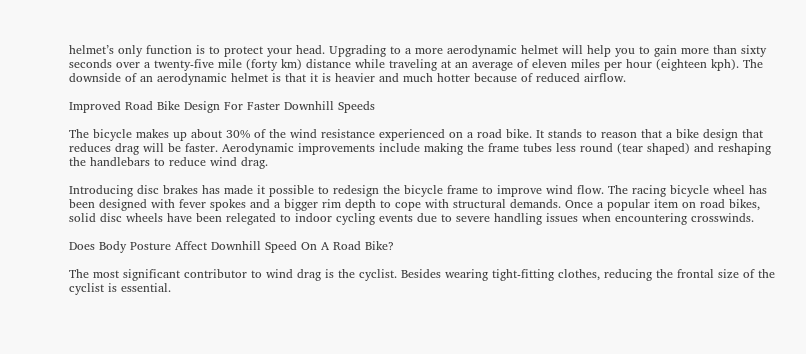helmet’s only function is to protect your head. Upgrading to a more aerodynamic helmet will help you to gain more than sixty seconds over a twenty-five mile (forty km) distance while traveling at an average of eleven miles per hour (eighteen kph). The downside of an aerodynamic helmet is that it is heavier and much hotter because of reduced airflow.

Improved Road Bike Design For Faster Downhill Speeds

The bicycle makes up about 30% of the wind resistance experienced on a road bike. It stands to reason that a bike design that reduces drag will be faster. Aerodynamic improvements include making the frame tubes less round (tear shaped) and reshaping the handlebars to reduce wind drag.

Introducing disc brakes has made it possible to redesign the bicycle frame to improve wind flow. The racing bicycle wheel has been designed with fever spokes and a bigger rim depth to cope with structural demands. Once a popular item on road bikes, solid disc wheels have been relegated to indoor cycling events due to severe handling issues when encountering crosswinds.

Does Body Posture Affect Downhill Speed On A Road Bike?

The most significant contributor to wind drag is the cyclist. Besides wearing tight-fitting clothes, reducing the frontal size of the cyclist is essential.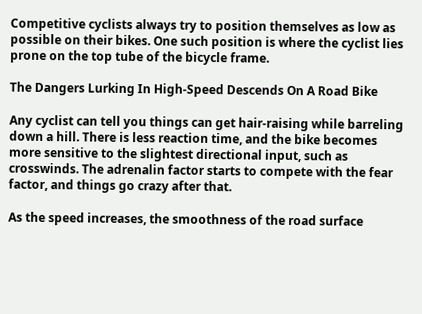Competitive cyclists always try to position themselves as low as possible on their bikes. One such position is where the cyclist lies prone on the top tube of the bicycle frame.

The Dangers Lurking In High-Speed Descends On A Road Bike

Any cyclist can tell you things can get hair-raising while barreling down a hill. There is less reaction time, and the bike becomes more sensitive to the slightest directional input, such as crosswinds. The adrenalin factor starts to compete with the fear factor, and things go crazy after that.

As the speed increases, the smoothness of the road surface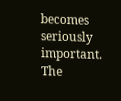becomes seriously important. The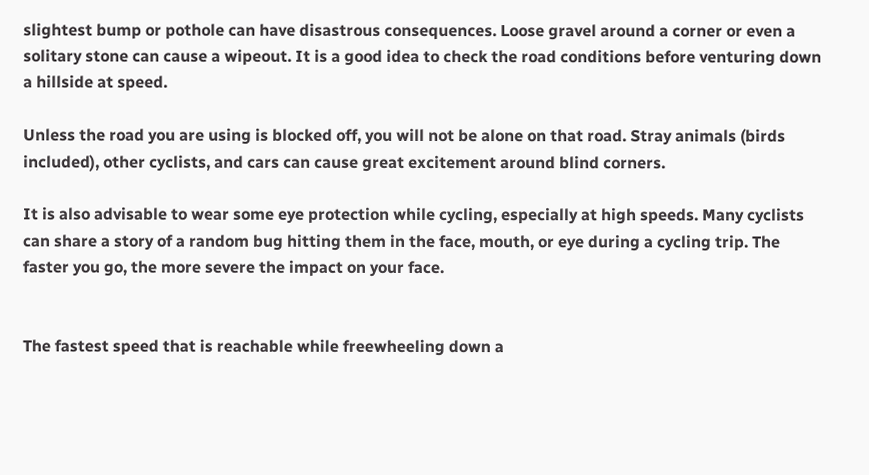slightest bump or pothole can have disastrous consequences. Loose gravel around a corner or even a solitary stone can cause a wipeout. It is a good idea to check the road conditions before venturing down a hillside at speed.

Unless the road you are using is blocked off, you will not be alone on that road. Stray animals (birds included), other cyclists, and cars can cause great excitement around blind corners.

It is also advisable to wear some eye protection while cycling, especially at high speeds. Many cyclists can share a story of a random bug hitting them in the face, mouth, or eye during a cycling trip. The faster you go, the more severe the impact on your face.


The fastest speed that is reachable while freewheeling down a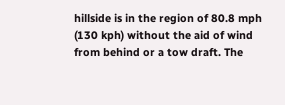hillside is in the region of 80.8 mph (130 kph) without the aid of wind from behind or a tow draft. The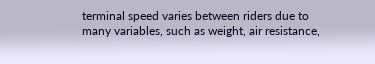terminal speed varies between riders due to many variables, such as weight, air resistance,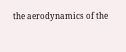the aerodynamics of the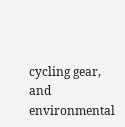cycling gear, and environmental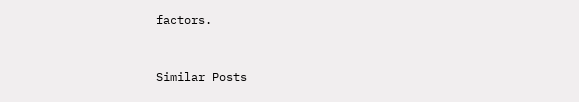factors.


Similar Posts